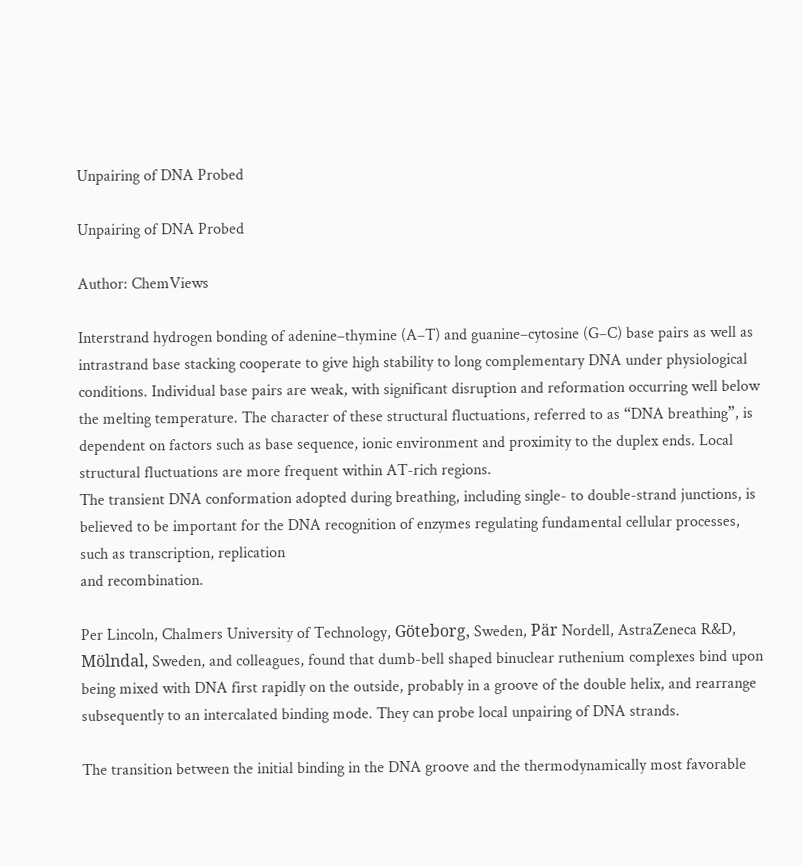Unpairing of DNA Probed

Unpairing of DNA Probed

Author: ChemViews

Interstrand hydrogen bonding of adenine–thymine (A–T) and guanine–cytosine (G–C) base pairs as well as intrastrand base stacking cooperate to give high stability to long complementary DNA under physiological conditions. Individual base pairs are weak, with significant disruption and reformation occurring well below the melting temperature. The character of these structural fluctuations, referred to as “DNA breathing”, is dependent on factors such as base sequence, ionic environment and proximity to the duplex ends. Local structural fluctuations are more frequent within AT-rich regions.
The transient DNA conformation adopted during breathing, including single- to double-strand junctions, is believed to be important for the DNA recognition of enzymes regulating fundamental cellular processes, such as transcription, replication
and recombination.

Per Lincoln, Chalmers University of Technology, Göteborg, Sweden, Pär Nordell, AstraZeneca R&D, Mölndal, Sweden, and colleagues, found that dumb-bell shaped binuclear ruthenium complexes bind upon being mixed with DNA first rapidly on the outside, probably in a groove of the double helix, and rearrange subsequently to an intercalated binding mode. They can probe local unpairing of DNA strands.

The transition between the initial binding in the DNA groove and the thermodynamically most favorable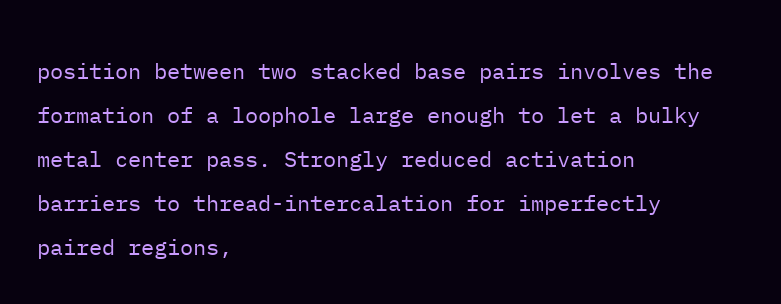position between two stacked base pairs involves the formation of a loophole large enough to let a bulky metal center pass. Strongly reduced activation barriers to thread-intercalation for imperfectly paired regions,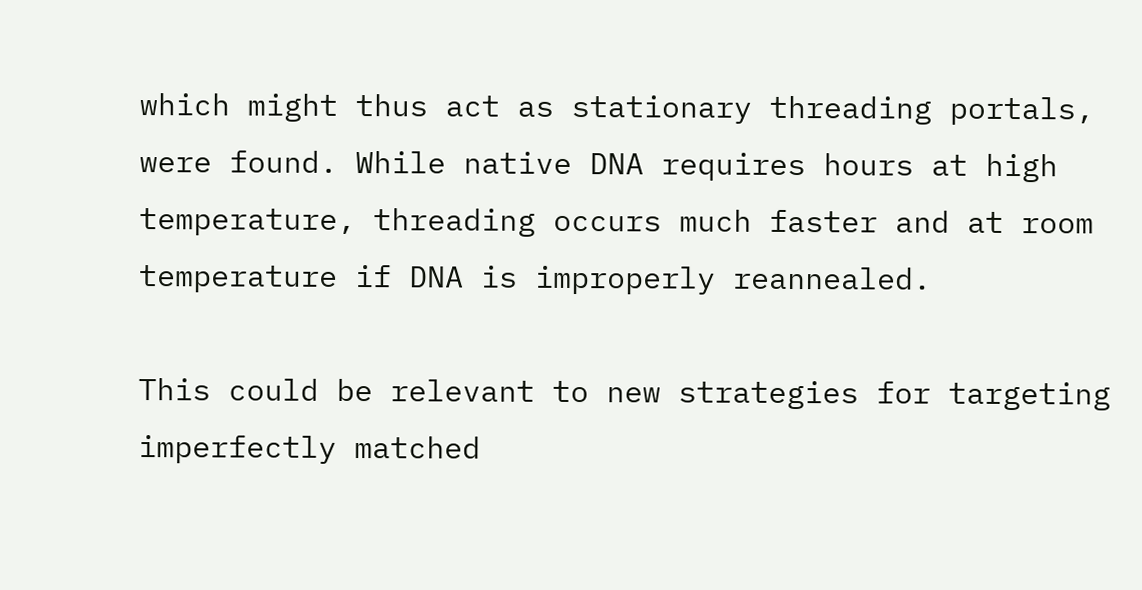which might thus act as stationary threading portals, were found. While native DNA requires hours at high temperature, threading occurs much faster and at room temperature if DNA is improperly reannealed.

This could be relevant to new strategies for targeting imperfectly matched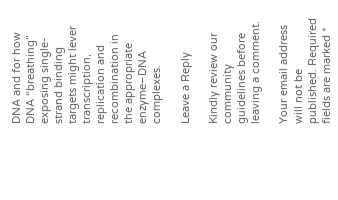DNA and for how DNA “breathing” exposing single-strand binding targets might lever transcription, replication and recombination in the appropriate enzyme–DNA complexes.

Leave a Reply

Kindly review our community guidelines before leaving a comment.

Your email address will not be published. Required fields are marked *